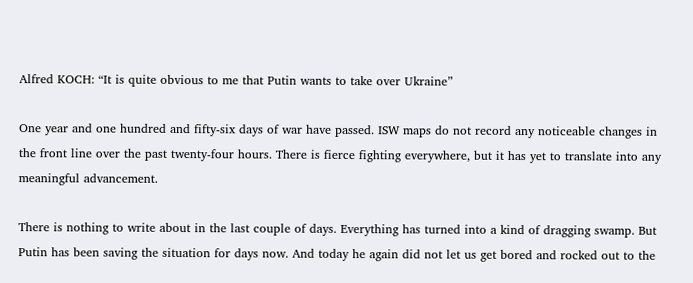Alfred KOCH: “It is quite obvious to me that Putin wants to take over Ukraine”

One year and one hundred and fifty-six days of war have passed. ISW maps do not record any noticeable changes in the front line over the past twenty-four hours. There is fierce fighting everywhere, but it has yet to translate into any meaningful advancement.

There is nothing to write about in the last couple of days. Everything has turned into a kind of dragging swamp. But Putin has been saving the situation for days now. And today he again did not let us get bored and rocked out to the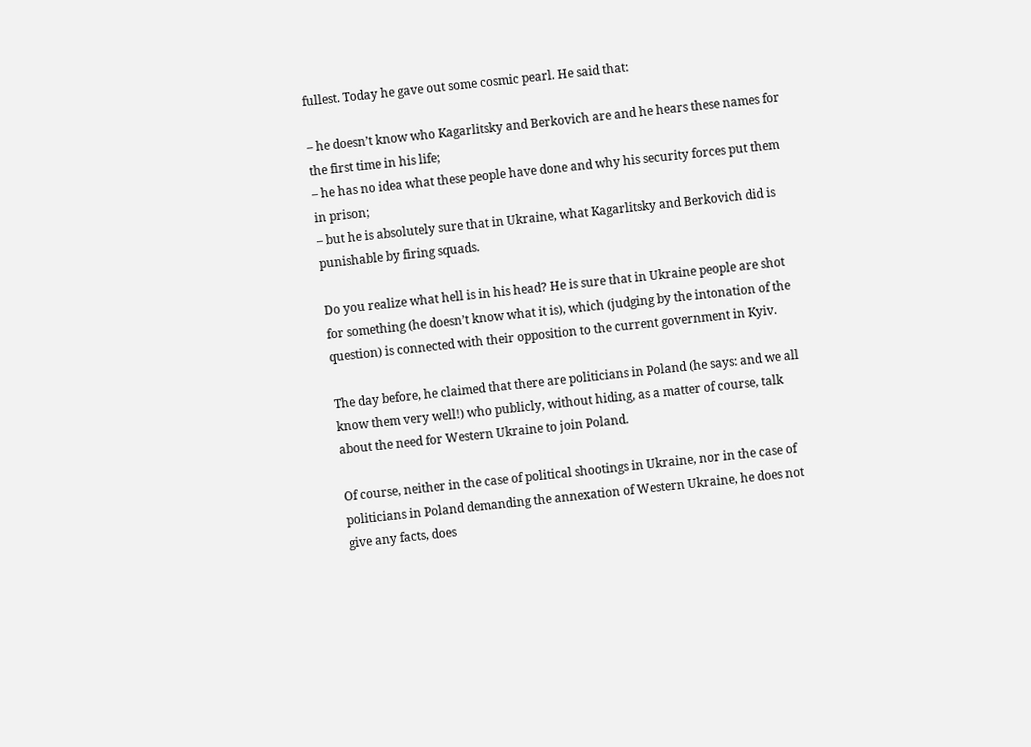fullest. Today he gave out some cosmic pearl. He said that:

– he doesn’t know who Kagarlitsky and Berkovich are and he hears these names for the first time in his life;
– he has no idea what these people have done and why his security forces put them in prison;
– but he is absolutely sure that in Ukraine, what Kagarlitsky and Berkovich did is punishable by firing squads.

Do you realize what hell is in his head? He is sure that in Ukraine people are shot for something (he doesn’t know what it is), which (judging by the intonation of the question) is connected with their opposition to the current government in Kyiv.

The day before, he claimed that there are politicians in Poland (he says: and we all know them very well!) who publicly, without hiding, as a matter of course, talk about the need for Western Ukraine to join Poland.

Of course, neither in the case of political shootings in Ukraine, nor in the case of politicians in Poland demanding the annexation of Western Ukraine, he does not give any facts, does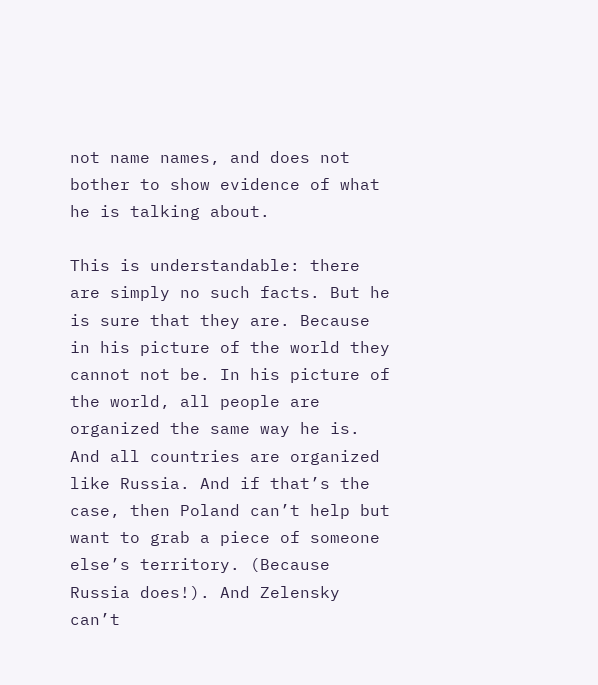not name names, and does not bother to show evidence of what he is talking about.

This is understandable: there are simply no such facts. But he is sure that they are. Because in his picture of the world they cannot not be. In his picture of the world, all people are organized the same way he is. And all countries are organized like Russia. And if that’s the case, then Poland can’t help but want to grab a piece of someone else’s territory. (Because Russia does!). And Zelensky can’t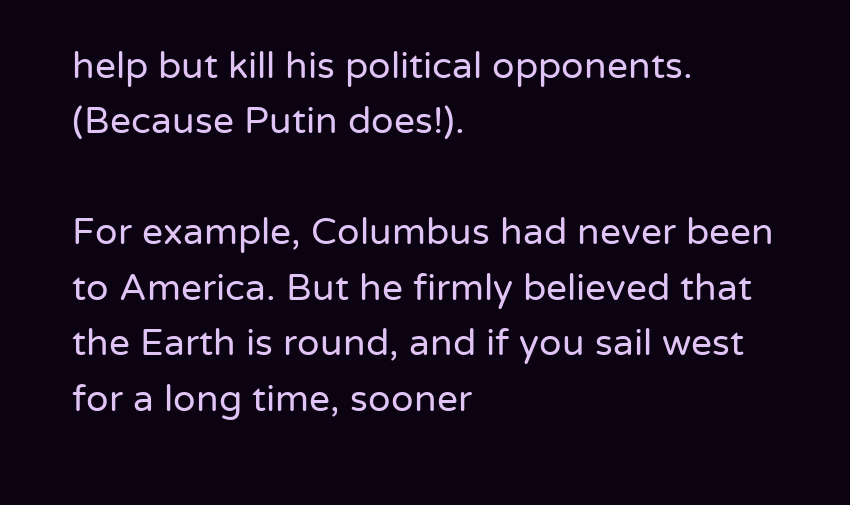help but kill his political opponents. (Because Putin does!).

For example, Columbus had never been to America. But he firmly believed that the Earth is round, and if you sail west for a long time, sooner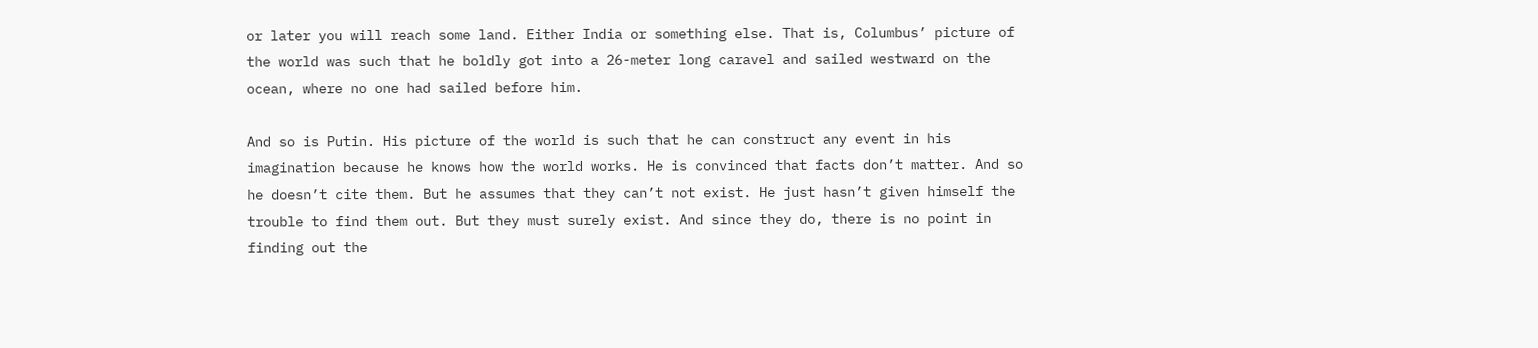or later you will reach some land. Either India or something else. That is, Columbus’ picture of the world was such that he boldly got into a 26-meter long caravel and sailed westward on the ocean, where no one had sailed before him.

And so is Putin. His picture of the world is such that he can construct any event in his imagination because he knows how the world works. He is convinced that facts don’t matter. And so he doesn’t cite them. But he assumes that they can’t not exist. He just hasn’t given himself the trouble to find them out. But they must surely exist. And since they do, there is no point in finding out the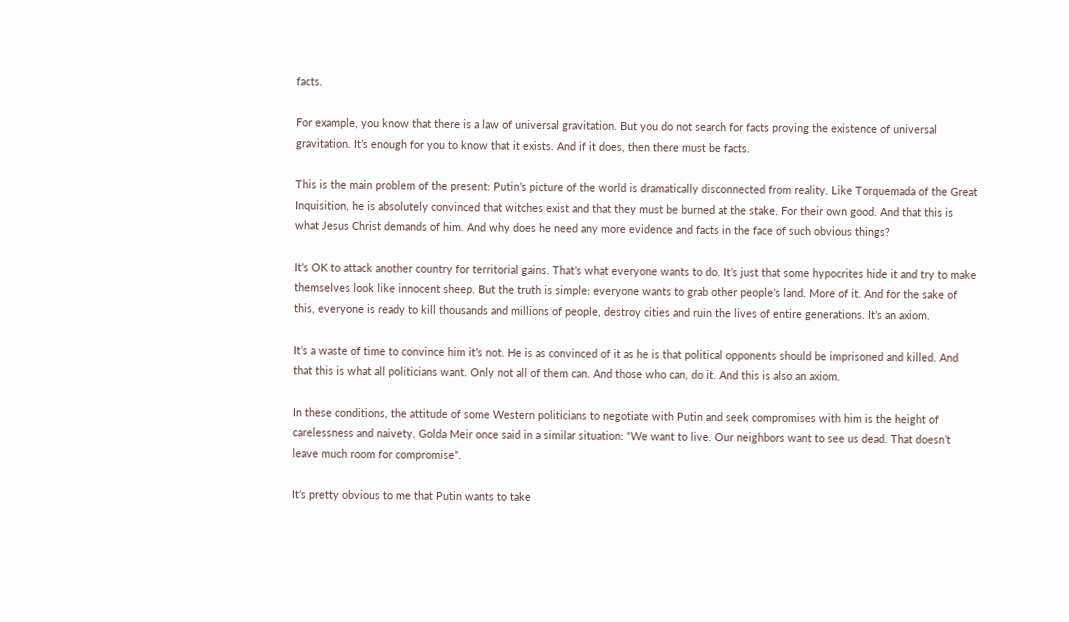facts.

For example, you know that there is a law of universal gravitation. But you do not search for facts proving the existence of universal gravitation. It’s enough for you to know that it exists. And if it does, then there must be facts.

This is the main problem of the present: Putin’s picture of the world is dramatically disconnected from reality. Like Torquemada of the Great Inquisition, he is absolutely convinced that witches exist and that they must be burned at the stake. For their own good. And that this is what Jesus Christ demands of him. And why does he need any more evidence and facts in the face of such obvious things?

It’s OK to attack another country for territorial gains. That’s what everyone wants to do. It’s just that some hypocrites hide it and try to make themselves look like innocent sheep. But the truth is simple: everyone wants to grab other people’s land. More of it. And for the sake of this, everyone is ready to kill thousands and millions of people, destroy cities and ruin the lives of entire generations. It’s an axiom.

It’s a waste of time to convince him it’s not. He is as convinced of it as he is that political opponents should be imprisoned and killed. And that this is what all politicians want. Only not all of them can. And those who can, do it. And this is also an axiom.

In these conditions, the attitude of some Western politicians to negotiate with Putin and seek compromises with him is the height of carelessness and naivety. Golda Meir once said in a similar situation: “We want to live. Our neighbors want to see us dead. That doesn’t leave much room for compromise”.

It’s pretty obvious to me that Putin wants to take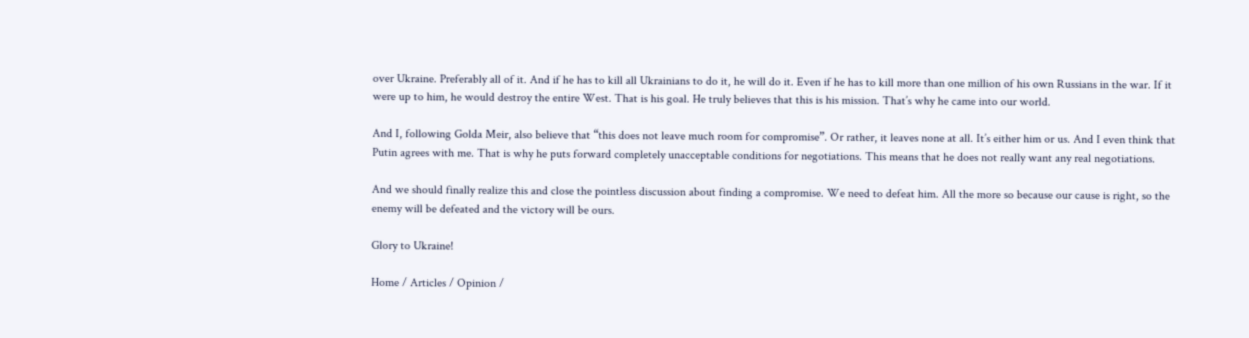over Ukraine. Preferably all of it. And if he has to kill all Ukrainians to do it, he will do it. Even if he has to kill more than one million of his own Russians in the war. If it were up to him, he would destroy the entire West. That is his goal. He truly believes that this is his mission. That’s why he came into our world.

And I, following Golda Meir, also believe that “this does not leave much room for compromise”. Or rather, it leaves none at all. It’s either him or us. And I even think that Putin agrees with me. That is why he puts forward completely unacceptable conditions for negotiations. This means that he does not really want any real negotiations.

And we should finally realize this and close the pointless discussion about finding a compromise. We need to defeat him. All the more so because our cause is right, so the enemy will be defeated and the victory will be ours.

Glory to Ukraine!

Home / Articles / Opinion /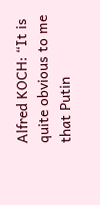Alfred KOCH: “It is quite obvious to me that Putin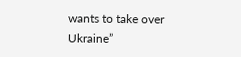wants to take over Ukraine”